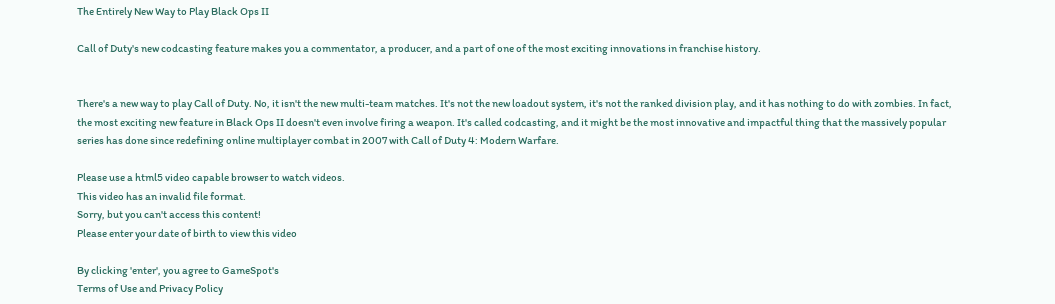The Entirely New Way to Play Black Ops II

Call of Duty's new codcasting feature makes you a commentator, a producer, and a part of one of the most exciting innovations in franchise history.


There's a new way to play Call of Duty. No, it isn't the new multi-team matches. It's not the new loadout system, it's not the ranked division play, and it has nothing to do with zombies. In fact, the most exciting new feature in Black Ops II doesn't even involve firing a weapon. It's called codcasting, and it might be the most innovative and impactful thing that the massively popular series has done since redefining online multiplayer combat in 2007 with Call of Duty 4: Modern Warfare.

Please use a html5 video capable browser to watch videos.
This video has an invalid file format.
Sorry, but you can't access this content!
Please enter your date of birth to view this video

By clicking 'enter', you agree to GameSpot's
Terms of Use and Privacy Policy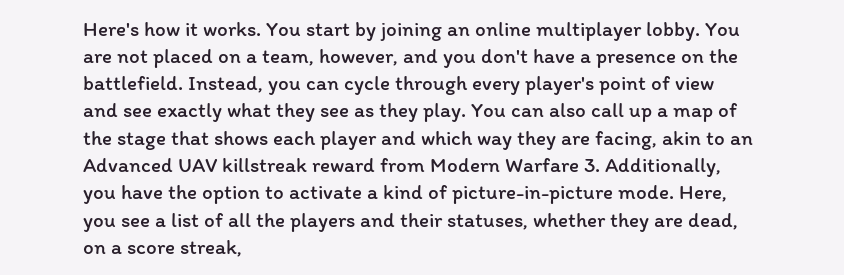Here's how it works. You start by joining an online multiplayer lobby. You are not placed on a team, however, and you don't have a presence on the battlefield. Instead, you can cycle through every player's point of view and see exactly what they see as they play. You can also call up a map of the stage that shows each player and which way they are facing, akin to an Advanced UAV killstreak reward from Modern Warfare 3. Additionally, you have the option to activate a kind of picture-in-picture mode. Here, you see a list of all the players and their statuses, whether they are dead, on a score streak,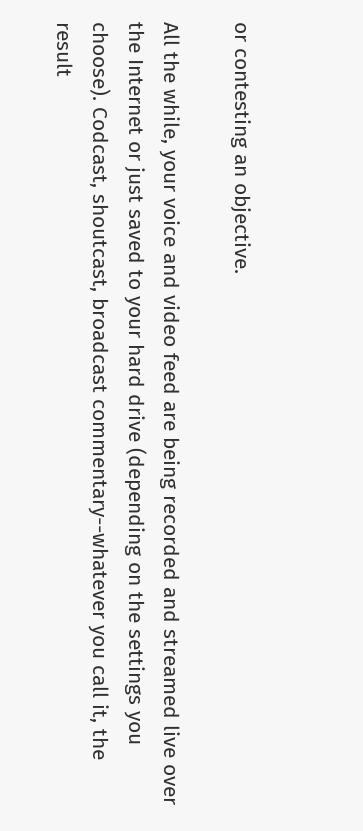or contesting an objective.

All the while, your voice and video feed are being recorded and streamed live over the Internet or just saved to your hard drive (depending on the settings you choose). Codcast, shoutcast, broadcast commentary--whatever you call it, the result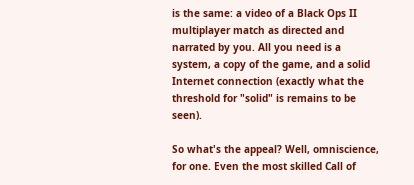is the same: a video of a Black Ops II multiplayer match as directed and narrated by you. All you need is a system, a copy of the game, and a solid Internet connection (exactly what the threshold for "solid" is remains to be seen).

So what's the appeal? Well, omniscience, for one. Even the most skilled Call of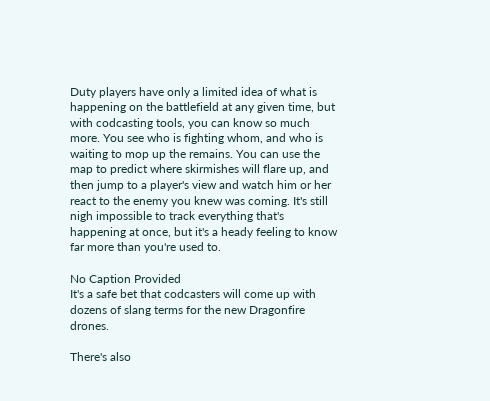Duty players have only a limited idea of what is happening on the battlefield at any given time, but with codcasting tools, you can know so much more. You see who is fighting whom, and who is waiting to mop up the remains. You can use the map to predict where skirmishes will flare up, and then jump to a player's view and watch him or her react to the enemy you knew was coming. It's still nigh impossible to track everything that's happening at once, but it's a heady feeling to know far more than you're used to.

No Caption Provided
It's a safe bet that codcasters will come up with dozens of slang terms for the new Dragonfire drones.

There's also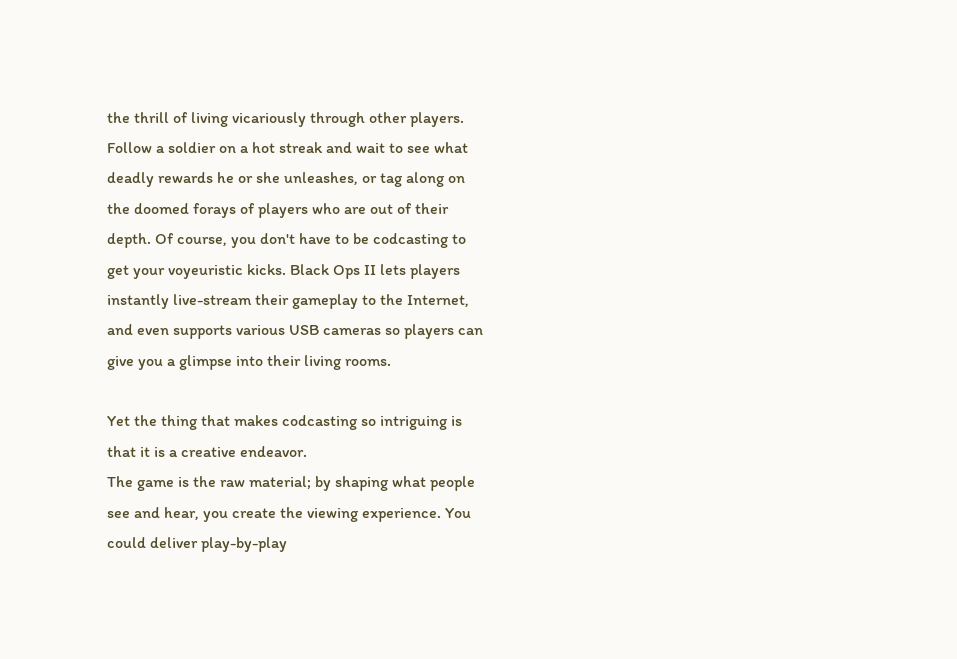the thrill of living vicariously through other players. Follow a soldier on a hot streak and wait to see what deadly rewards he or she unleashes, or tag along on the doomed forays of players who are out of their depth. Of course, you don't have to be codcasting to get your voyeuristic kicks. Black Ops II lets players instantly live-stream their gameplay to the Internet, and even supports various USB cameras so players can give you a glimpse into their living rooms.

Yet the thing that makes codcasting so intriguing is that it is a creative endeavor.
The game is the raw material; by shaping what people see and hear, you create the viewing experience. You could deliver play-by-play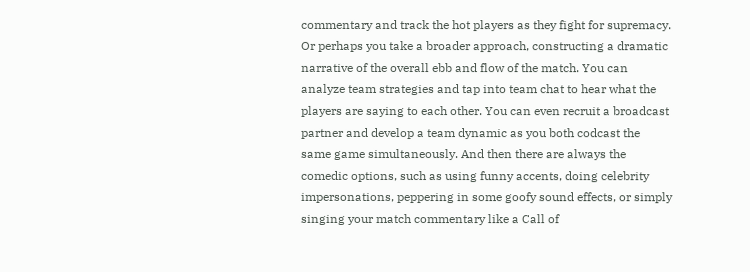commentary and track the hot players as they fight for supremacy. Or perhaps you take a broader approach, constructing a dramatic narrative of the overall ebb and flow of the match. You can analyze team strategies and tap into team chat to hear what the players are saying to each other. You can even recruit a broadcast partner and develop a team dynamic as you both codcast the same game simultaneously. And then there are always the comedic options, such as using funny accents, doing celebrity impersonations, peppering in some goofy sound effects, or simply singing your match commentary like a Call of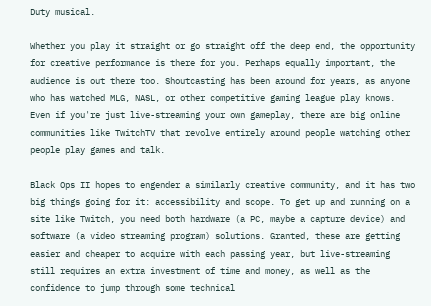Duty musical.

Whether you play it straight or go straight off the deep end, the opportunity for creative performance is there for you. Perhaps equally important, the audience is out there too. Shoutcasting has been around for years, as anyone who has watched MLG, NASL, or other competitive gaming league play knows. Even if you're just live-streaming your own gameplay, there are big online communities like TwitchTV that revolve entirely around people watching other people play games and talk.

Black Ops II hopes to engender a similarly creative community, and it has two big things going for it: accessibility and scope. To get up and running on a site like Twitch, you need both hardware (a PC, maybe a capture device) and software (a video streaming program) solutions. Granted, these are getting easier and cheaper to acquire with each passing year, but live-streaming still requires an extra investment of time and money, as well as the confidence to jump through some technical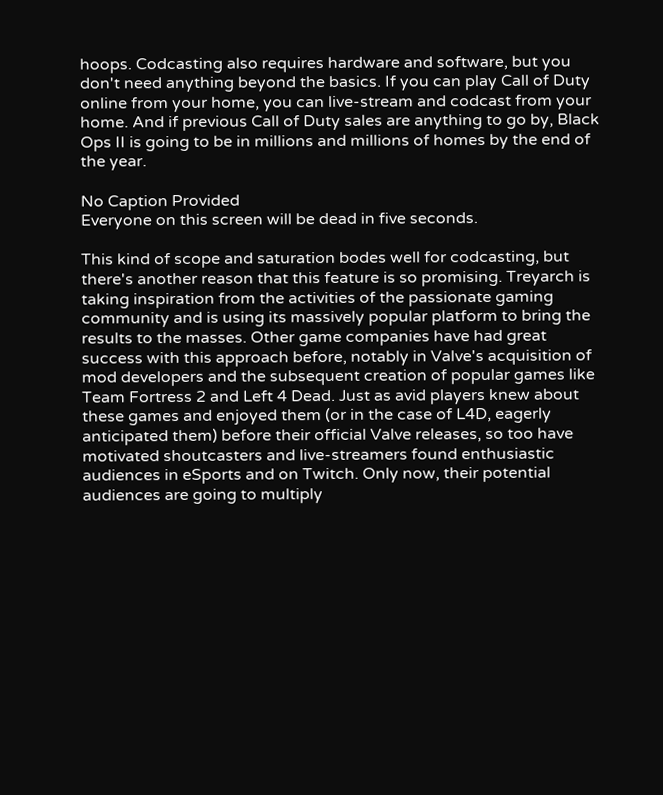hoops. Codcasting also requires hardware and software, but you don't need anything beyond the basics. If you can play Call of Duty online from your home, you can live-stream and codcast from your home. And if previous Call of Duty sales are anything to go by, Black Ops II is going to be in millions and millions of homes by the end of the year.

No Caption Provided
Everyone on this screen will be dead in five seconds.

This kind of scope and saturation bodes well for codcasting, but there's another reason that this feature is so promising. Treyarch is taking inspiration from the activities of the passionate gaming community and is using its massively popular platform to bring the results to the masses. Other game companies have had great success with this approach before, notably in Valve's acquisition of mod developers and the subsequent creation of popular games like Team Fortress 2 and Left 4 Dead. Just as avid players knew about these games and enjoyed them (or in the case of L4D, eagerly anticipated them) before their official Valve releases, so too have motivated shoutcasters and live-streamers found enthusiastic audiences in eSports and on Twitch. Only now, their potential audiences are going to multiply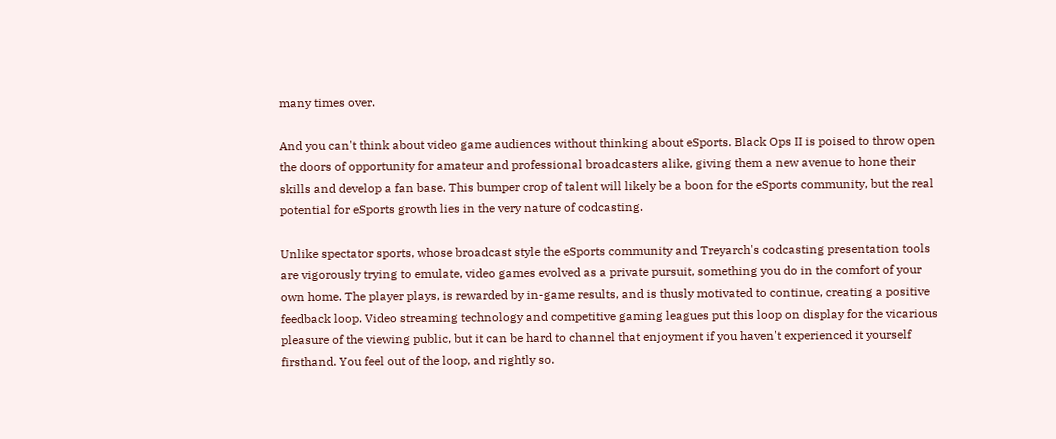many times over.

And you can't think about video game audiences without thinking about eSports. Black Ops II is poised to throw open the doors of opportunity for amateur and professional broadcasters alike, giving them a new avenue to hone their skills and develop a fan base. This bumper crop of talent will likely be a boon for the eSports community, but the real potential for eSports growth lies in the very nature of codcasting.

Unlike spectator sports, whose broadcast style the eSports community and Treyarch's codcasting presentation tools are vigorously trying to emulate, video games evolved as a private pursuit, something you do in the comfort of your own home. The player plays, is rewarded by in-game results, and is thusly motivated to continue, creating a positive feedback loop. Video streaming technology and competitive gaming leagues put this loop on display for the vicarious pleasure of the viewing public, but it can be hard to channel that enjoyment if you haven't experienced it yourself firsthand. You feel out of the loop, and rightly so.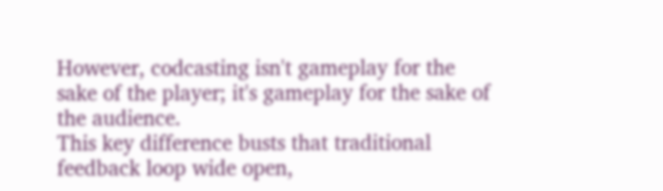However, codcasting isn't gameplay for the sake of the player; it's gameplay for the sake of the audience.
This key difference busts that traditional feedback loop wide open,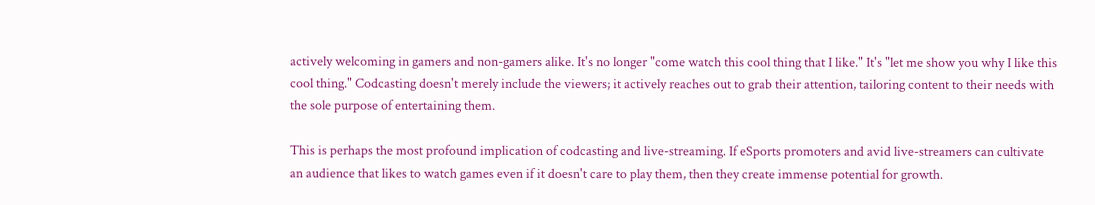actively welcoming in gamers and non-gamers alike. It's no longer "come watch this cool thing that I like." It's "let me show you why I like this cool thing." Codcasting doesn't merely include the viewers; it actively reaches out to grab their attention, tailoring content to their needs with the sole purpose of entertaining them.

This is perhaps the most profound implication of codcasting and live-streaming. If eSports promoters and avid live-streamers can cultivate an audience that likes to watch games even if it doesn't care to play them, then they create immense potential for growth.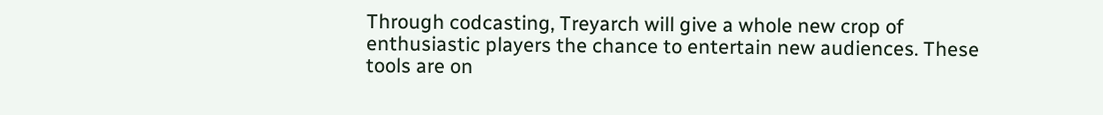Through codcasting, Treyarch will give a whole new crop of enthusiastic players the chance to entertain new audiences. These tools are on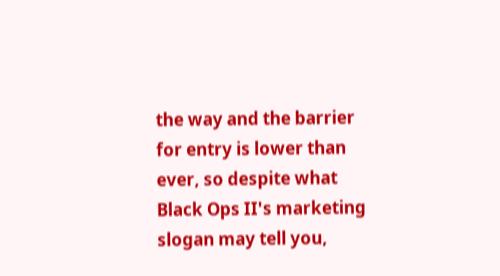the way and the barrier for entry is lower than ever, so despite what Black Ops II's marketing slogan may tell you,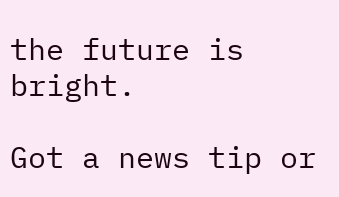the future is bright.

Got a news tip or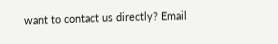want to contact us directly? Email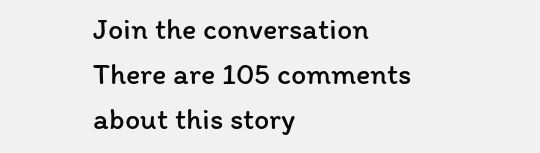Join the conversation
There are 105 comments about this story